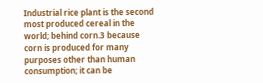Industrial rice plant is the second most produced cereal in the world; behind corn.3 because corn is produced for many purposes other than human consumption; it can be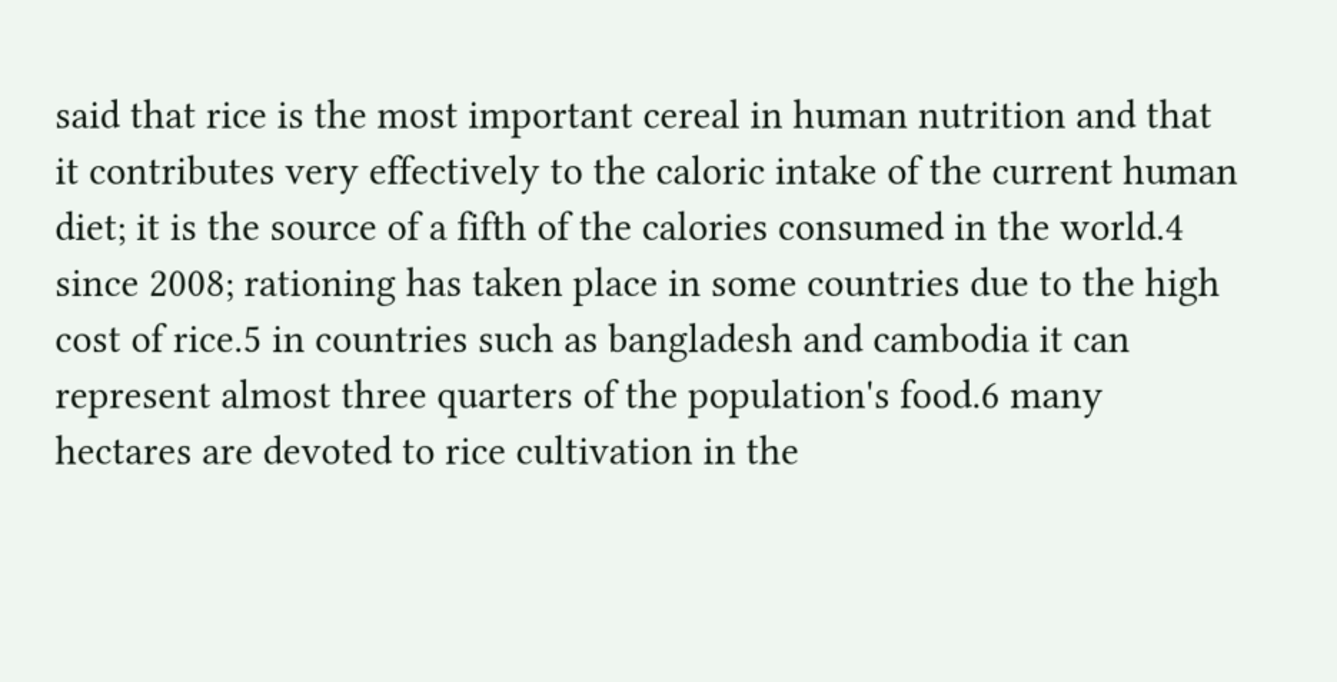said that rice is the most important cereal in human nutrition and that it contributes very effectively to the caloric intake of the current human diet; it is the source of a fifth of the calories consumed in the world.4 since 2008; rationing has taken place in some countries due to the high cost of rice.5 in countries such as bangladesh and cambodia it can represent almost three quarters of the population's food.6 many hectares are devoted to rice cultivation in the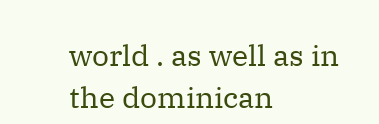world . as well as in the dominican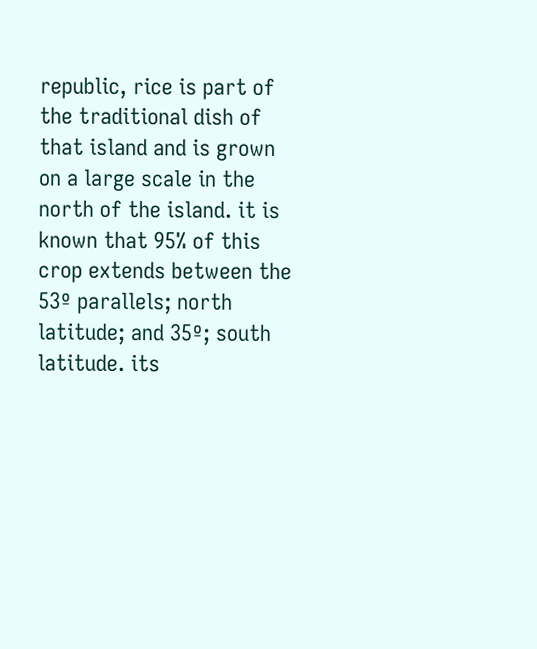republic, rice is part of the traditional dish of that island and is grown on a large scale in the north of the island. it is known that 95% of this crop extends between the 53º parallels; north latitude; and 35º; south latitude. its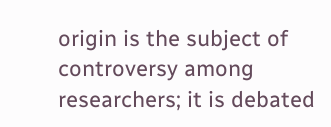origin is the subject of controversy among researchers; it is debated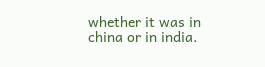whether it was in china or in india.